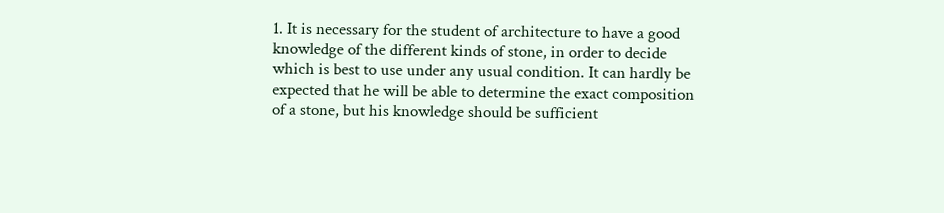1. It is necessary for the student of architecture to have a good knowledge of the different kinds of stone, in order to decide which is best to use under any usual condition. It can hardly be expected that he will be able to determine the exact composition of a stone, but his knowledge should be sufficient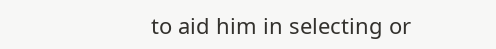to aid him in selecting or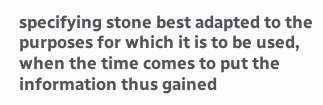specifying stone best adapted to the purposes for which it is to be used, when the time comes to put the information thus gained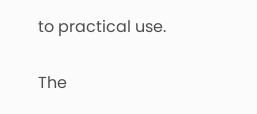to practical use.

The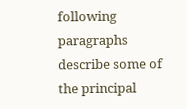following paragraphs describe some of the principal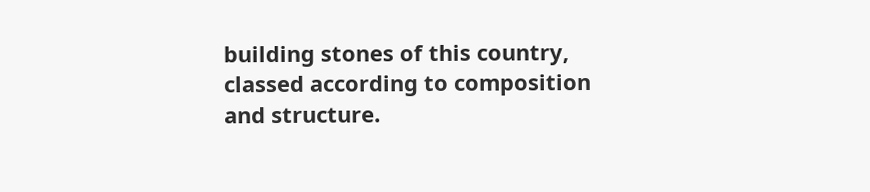building stones of this country, classed according to composition and structure.